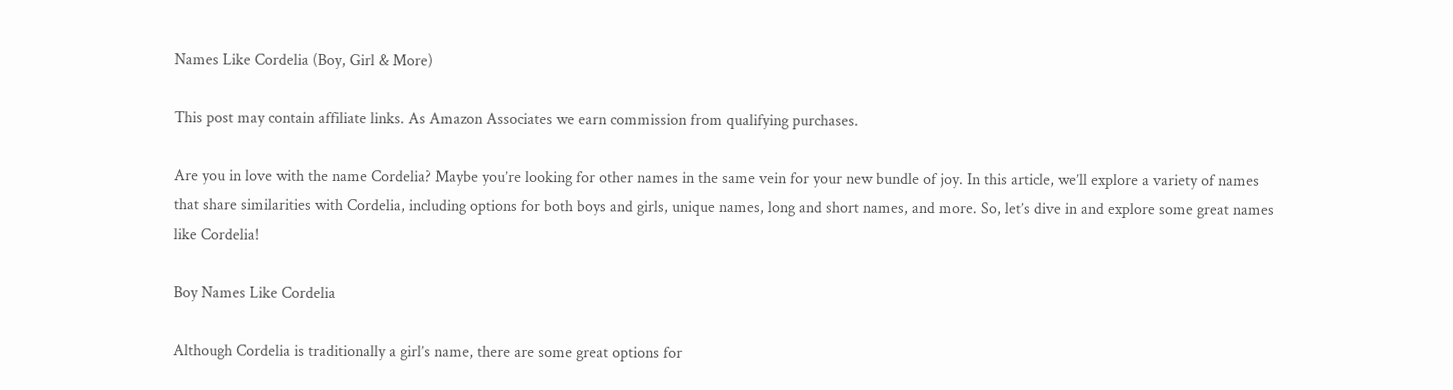Names Like Cordelia (Boy, Girl & More)

This post may contain affiliate links. As Amazon Associates we earn commission from qualifying purchases.

Are you in love with the name Cordelia? Maybe you’re looking for other names in the same vein for your new bundle of joy. In this article, we’ll explore a variety of names that share similarities with Cordelia, including options for both boys and girls, unique names, long and short names, and more. So, let’s dive in and explore some great names like Cordelia!

Boy Names Like Cordelia

Although Cordelia is traditionally a girl’s name, there are some great options for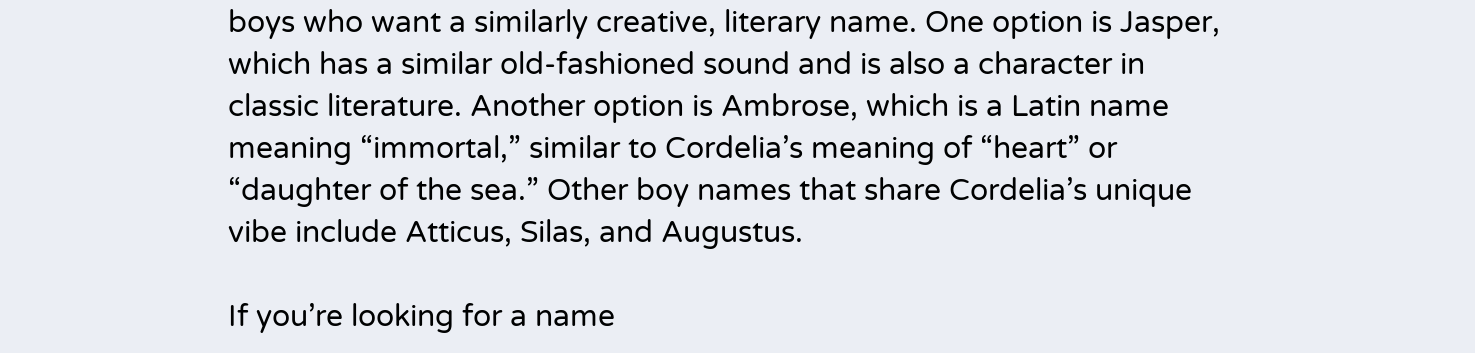boys who want a similarly creative, literary name. One option is Jasper, which has a similar old-fashioned sound and is also a character in classic literature. Another option is Ambrose, which is a Latin name meaning “immortal,” similar to Cordelia’s meaning of “heart” or “daughter of the sea.” Other boy names that share Cordelia’s unique vibe include Atticus, Silas, and Augustus.

If you’re looking for a name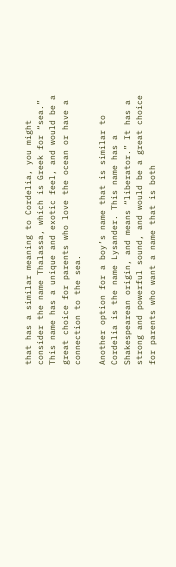that has a similar meaning to Cordelia, you might consider the name Thalassa, which is Greek for “sea.” This name has a unique and exotic feel, and would be a great choice for parents who love the ocean or have a connection to the sea.

Another option for a boy’s name that is similar to Cordelia is the name Lysander. This name has a Shakespearean origin, and means “liberator.” It has a strong and powerful sound, and would be a great choice for parents who want a name that is both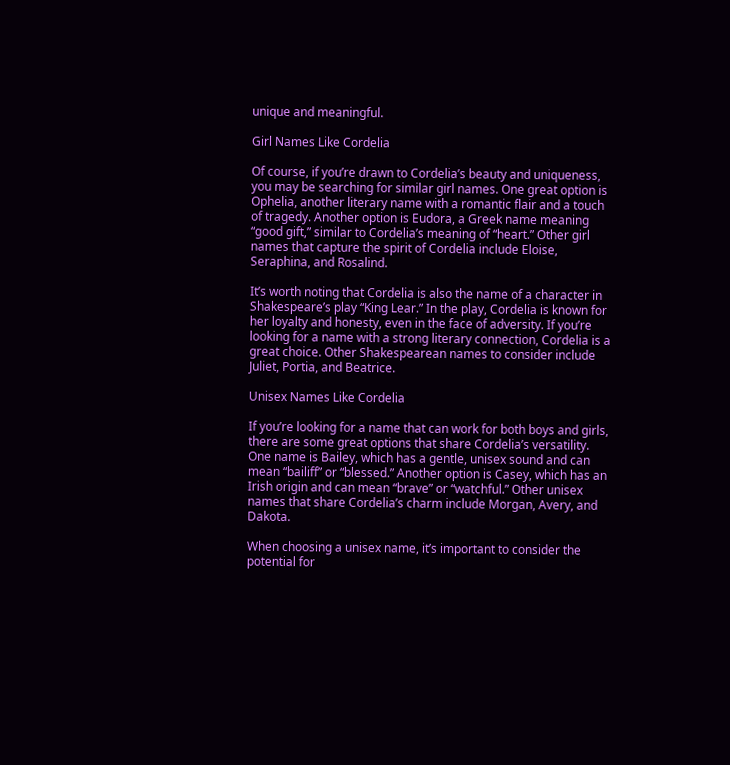unique and meaningful.

Girl Names Like Cordelia

Of course, if you’re drawn to Cordelia’s beauty and uniqueness, you may be searching for similar girl names. One great option is Ophelia, another literary name with a romantic flair and a touch of tragedy. Another option is Eudora, a Greek name meaning “good gift,” similar to Cordelia’s meaning of “heart.” Other girl names that capture the spirit of Cordelia include Eloise, Seraphina, and Rosalind.

It’s worth noting that Cordelia is also the name of a character in Shakespeare’s play “King Lear.” In the play, Cordelia is known for her loyalty and honesty, even in the face of adversity. If you’re looking for a name with a strong literary connection, Cordelia is a great choice. Other Shakespearean names to consider include Juliet, Portia, and Beatrice.

Unisex Names Like Cordelia

If you’re looking for a name that can work for both boys and girls, there are some great options that share Cordelia’s versatility. One name is Bailey, which has a gentle, unisex sound and can mean “bailiff” or “blessed.” Another option is Casey, which has an Irish origin and can mean “brave” or “watchful.” Other unisex names that share Cordelia’s charm include Morgan, Avery, and Dakota.

When choosing a unisex name, it’s important to consider the potential for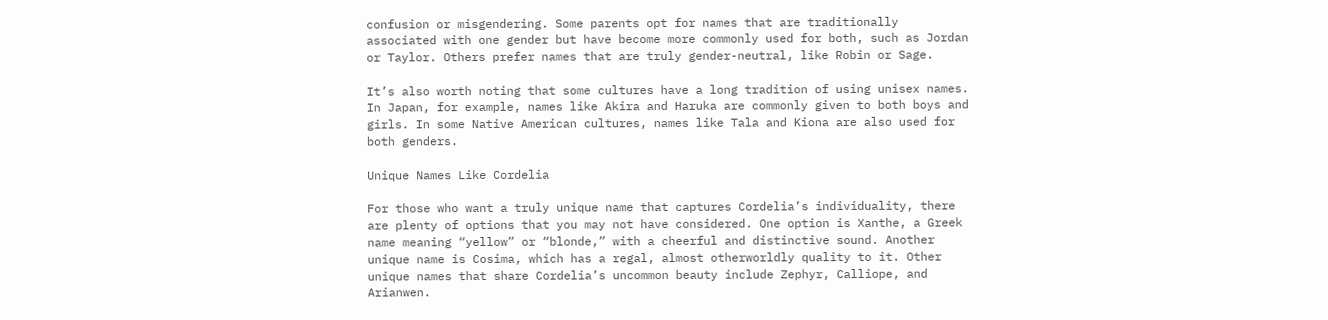confusion or misgendering. Some parents opt for names that are traditionally associated with one gender but have become more commonly used for both, such as Jordan or Taylor. Others prefer names that are truly gender-neutral, like Robin or Sage.

It’s also worth noting that some cultures have a long tradition of using unisex names. In Japan, for example, names like Akira and Haruka are commonly given to both boys and girls. In some Native American cultures, names like Tala and Kiona are also used for both genders.

Unique Names Like Cordelia

For those who want a truly unique name that captures Cordelia’s individuality, there are plenty of options that you may not have considered. One option is Xanthe, a Greek name meaning “yellow” or “blonde,” with a cheerful and distinctive sound. Another unique name is Cosima, which has a regal, almost otherworldly quality to it. Other unique names that share Cordelia’s uncommon beauty include Zephyr, Calliope, and Arianwen.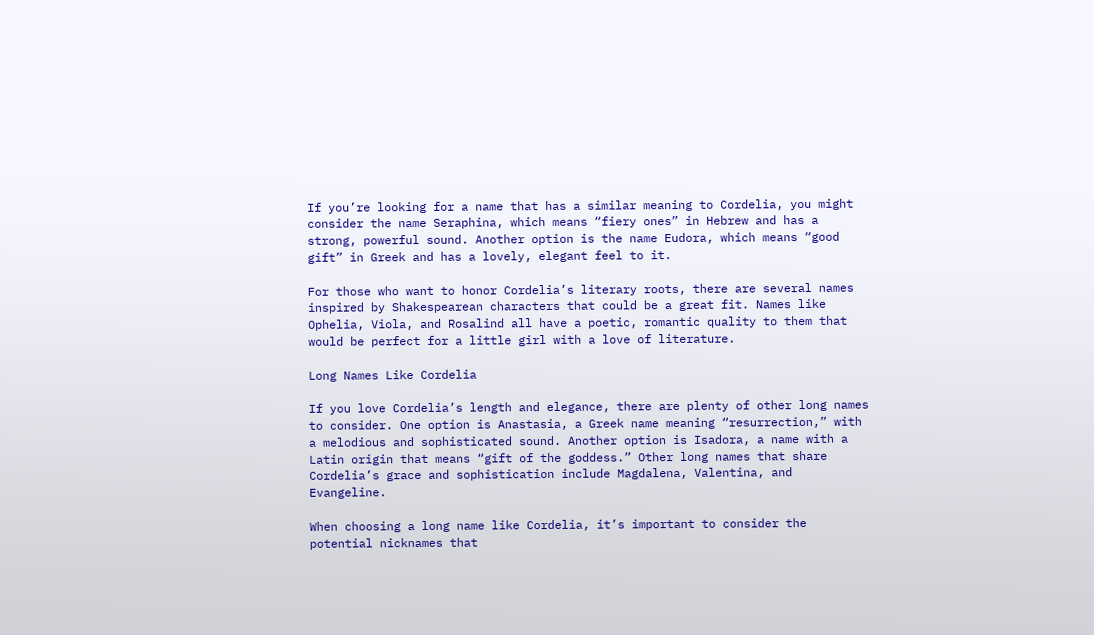If you’re looking for a name that has a similar meaning to Cordelia, you might consider the name Seraphina, which means “fiery ones” in Hebrew and has a strong, powerful sound. Another option is the name Eudora, which means “good gift” in Greek and has a lovely, elegant feel to it.

For those who want to honor Cordelia’s literary roots, there are several names inspired by Shakespearean characters that could be a great fit. Names like Ophelia, Viola, and Rosalind all have a poetic, romantic quality to them that would be perfect for a little girl with a love of literature.

Long Names Like Cordelia

If you love Cordelia’s length and elegance, there are plenty of other long names to consider. One option is Anastasia, a Greek name meaning “resurrection,” with a melodious and sophisticated sound. Another option is Isadora, a name with a Latin origin that means “gift of the goddess.” Other long names that share Cordelia’s grace and sophistication include Magdalena, Valentina, and Evangeline.

When choosing a long name like Cordelia, it’s important to consider the potential nicknames that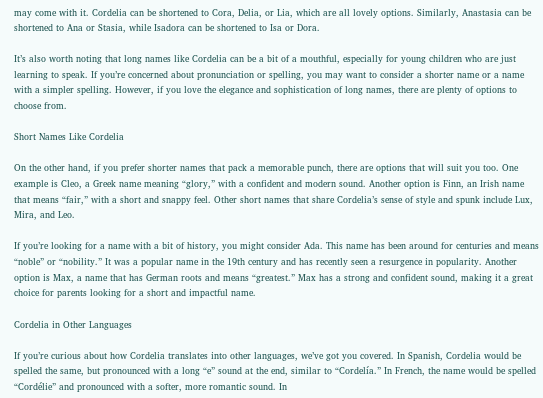may come with it. Cordelia can be shortened to Cora, Delia, or Lia, which are all lovely options. Similarly, Anastasia can be shortened to Ana or Stasia, while Isadora can be shortened to Isa or Dora.

It’s also worth noting that long names like Cordelia can be a bit of a mouthful, especially for young children who are just learning to speak. If you’re concerned about pronunciation or spelling, you may want to consider a shorter name or a name with a simpler spelling. However, if you love the elegance and sophistication of long names, there are plenty of options to choose from.

Short Names Like Cordelia

On the other hand, if you prefer shorter names that pack a memorable punch, there are options that will suit you too. One example is Cleo, a Greek name meaning “glory,” with a confident and modern sound. Another option is Finn, an Irish name that means “fair,” with a short and snappy feel. Other short names that share Cordelia’s sense of style and spunk include Lux, Mira, and Leo.

If you’re looking for a name with a bit of history, you might consider Ada. This name has been around for centuries and means “noble” or “nobility.” It was a popular name in the 19th century and has recently seen a resurgence in popularity. Another option is Max, a name that has German roots and means “greatest.” Max has a strong and confident sound, making it a great choice for parents looking for a short and impactful name.

Cordelia in Other Languages

If you’re curious about how Cordelia translates into other languages, we’ve got you covered. In Spanish, Cordelia would be spelled the same, but pronounced with a long “e” sound at the end, similar to “Cordelía.” In French, the name would be spelled “Cordélie” and pronounced with a softer, more romantic sound. In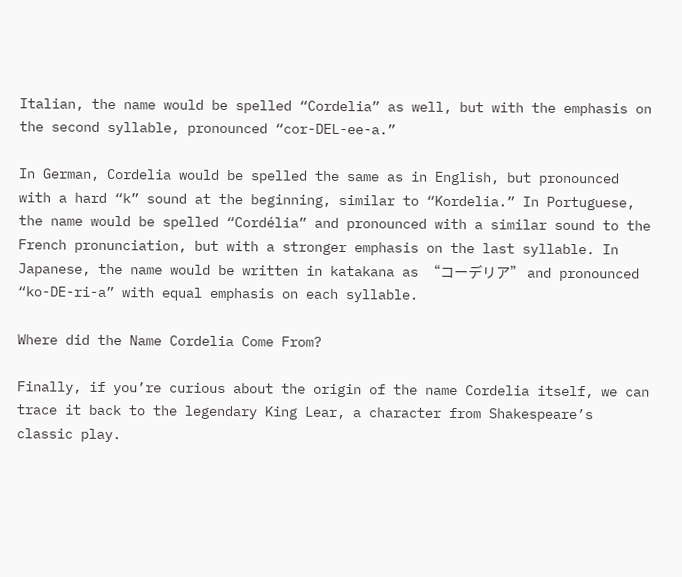Italian, the name would be spelled “Cordelia” as well, but with the emphasis on the second syllable, pronounced “cor-DEL-ee-a.”

In German, Cordelia would be spelled the same as in English, but pronounced with a hard “k” sound at the beginning, similar to “Kordelia.” In Portuguese, the name would be spelled “Cordélia” and pronounced with a similar sound to the French pronunciation, but with a stronger emphasis on the last syllable. In Japanese, the name would be written in katakana as “コーデリア” and pronounced “ko-DE-ri-a” with equal emphasis on each syllable.

Where did the Name Cordelia Come From?

Finally, if you’re curious about the origin of the name Cordelia itself, we can trace it back to the legendary King Lear, a character from Shakespeare’s classic play.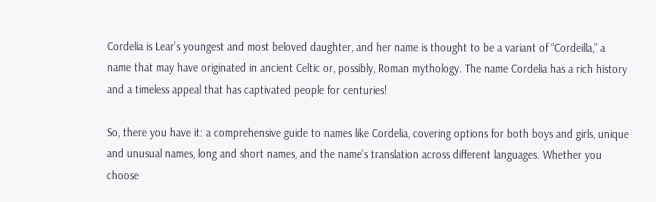Cordelia is Lear’s youngest and most beloved daughter, and her name is thought to be a variant of “Cordeilla,” a name that may have originated in ancient Celtic or, possibly, Roman mythology. The name Cordelia has a rich history and a timeless appeal that has captivated people for centuries!

So, there you have it: a comprehensive guide to names like Cordelia, covering options for both boys and girls, unique and unusual names, long and short names, and the name’s translation across different languages. Whether you choose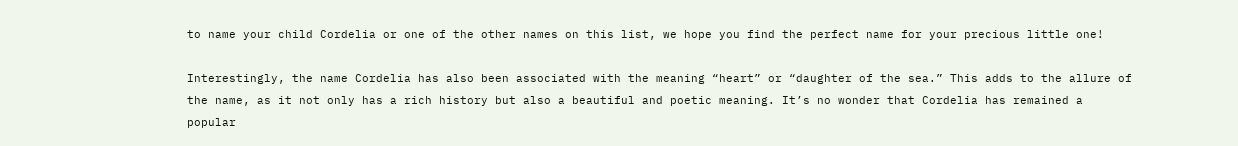to name your child Cordelia or one of the other names on this list, we hope you find the perfect name for your precious little one!

Interestingly, the name Cordelia has also been associated with the meaning “heart” or “daughter of the sea.” This adds to the allure of the name, as it not only has a rich history but also a beautiful and poetic meaning. It’s no wonder that Cordelia has remained a popular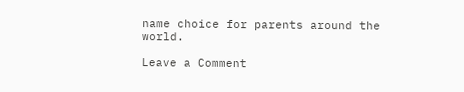name choice for parents around the world.

Leave a Comment